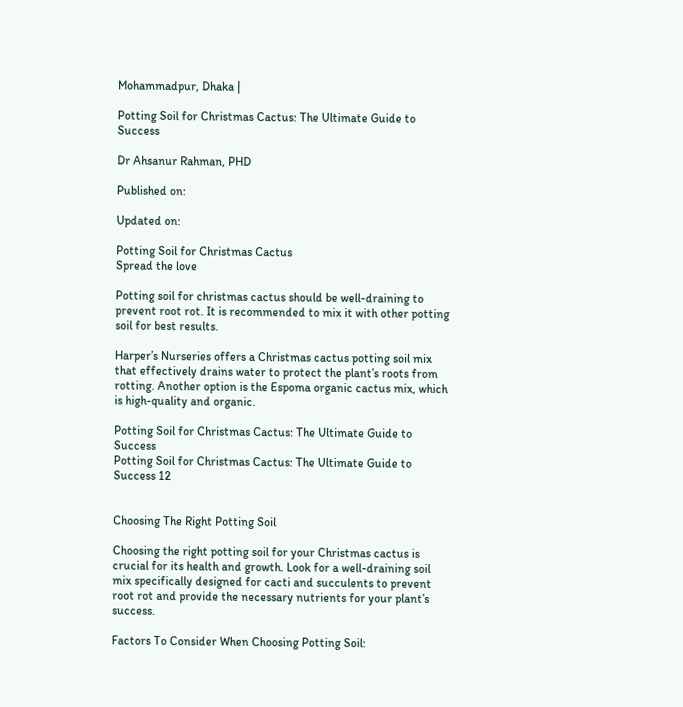Mohammadpur, Dhaka |

Potting Soil for Christmas Cactus: The Ultimate Guide to Success

Dr Ahsanur Rahman, PHD

Published on:

Updated on:

Potting Soil for Christmas Cactus
Spread the love

Potting soil for christmas cactus should be well-draining to prevent root rot. It is recommended to mix it with other potting soil for best results.

Harper’s Nurseries offers a Christmas cactus potting soil mix that effectively drains water to protect the plant’s roots from rotting. Another option is the Espoma organic cactus mix, which is high-quality and organic.

Potting Soil for Christmas Cactus: The Ultimate Guide to Success
Potting Soil for Christmas Cactus: The Ultimate Guide to Success 12


Choosing The Right Potting Soil

Choosing the right potting soil for your Christmas cactus is crucial for its health and growth. Look for a well-draining soil mix specifically designed for cacti and succulents to prevent root rot and provide the necessary nutrients for your plant’s success.

Factors To Consider When Choosing Potting Soil: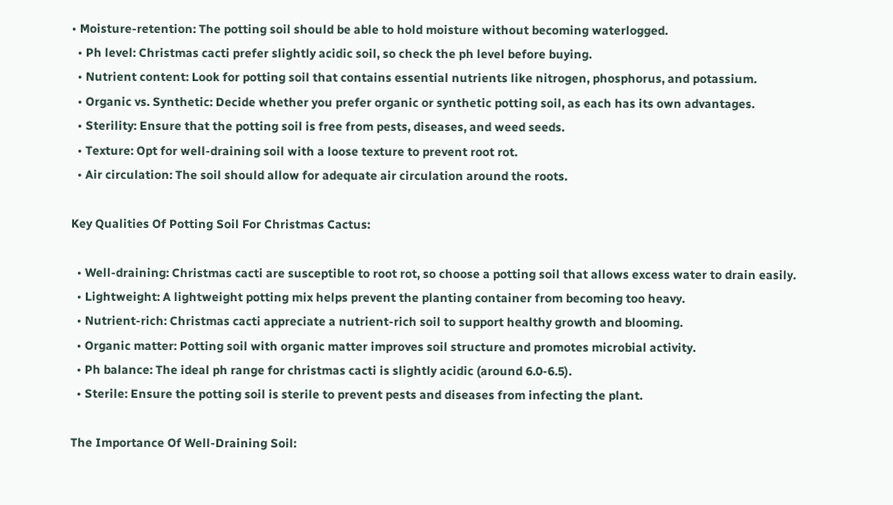• Moisture-retention: The potting soil should be able to hold moisture without becoming waterlogged.
  • Ph level: Christmas cacti prefer slightly acidic soil, so check the ph level before buying.
  • Nutrient content: Look for potting soil that contains essential nutrients like nitrogen, phosphorus, and potassium.
  • Organic vs. Synthetic: Decide whether you prefer organic or synthetic potting soil, as each has its own advantages.
  • Sterility: Ensure that the potting soil is free from pests, diseases, and weed seeds.
  • Texture: Opt for well-draining soil with a loose texture to prevent root rot.
  • Air circulation: The soil should allow for adequate air circulation around the roots.

Key Qualities Of Potting Soil For Christmas Cactus:

  • Well-draining: Christmas cacti are susceptible to root rot, so choose a potting soil that allows excess water to drain easily.
  • Lightweight: A lightweight potting mix helps prevent the planting container from becoming too heavy.
  • Nutrient-rich: Christmas cacti appreciate a nutrient-rich soil to support healthy growth and blooming.
  • Organic matter: Potting soil with organic matter improves soil structure and promotes microbial activity.
  • Ph balance: The ideal ph range for christmas cacti is slightly acidic (around 6.0-6.5).
  • Sterile: Ensure the potting soil is sterile to prevent pests and diseases from infecting the plant.

The Importance Of Well-Draining Soil: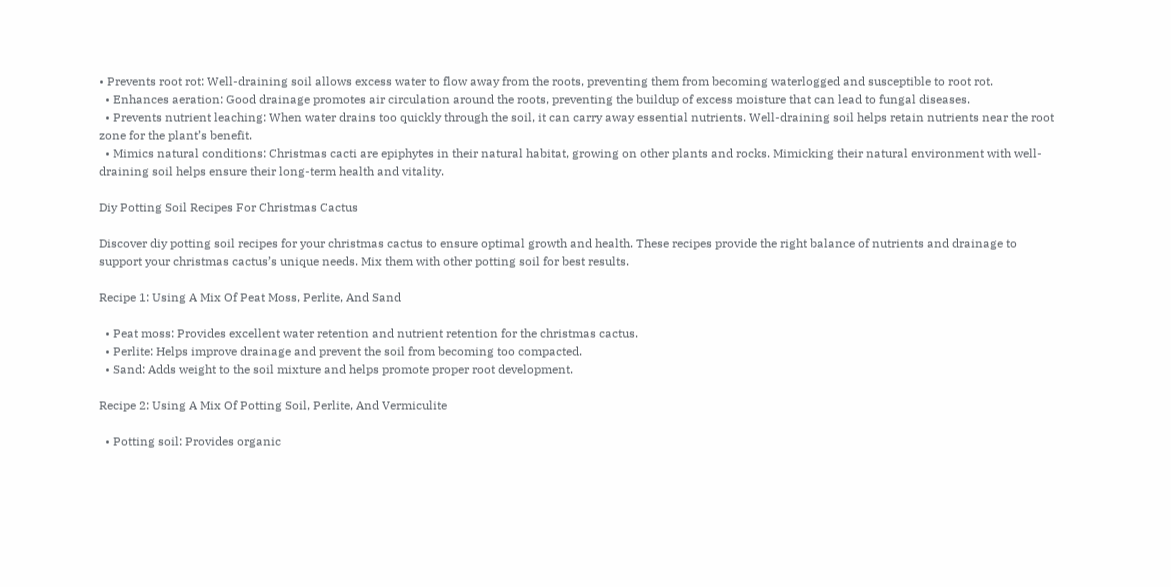• Prevents root rot: Well-draining soil allows excess water to flow away from the roots, preventing them from becoming waterlogged and susceptible to root rot.
  • Enhances aeration: Good drainage promotes air circulation around the roots, preventing the buildup of excess moisture that can lead to fungal diseases.
  • Prevents nutrient leaching: When water drains too quickly through the soil, it can carry away essential nutrients. Well-draining soil helps retain nutrients near the root zone for the plant’s benefit.
  • Mimics natural conditions: Christmas cacti are epiphytes in their natural habitat, growing on other plants and rocks. Mimicking their natural environment with well-draining soil helps ensure their long-term health and vitality.

Diy Potting Soil Recipes For Christmas Cactus

Discover diy potting soil recipes for your christmas cactus to ensure optimal growth and health. These recipes provide the right balance of nutrients and drainage to support your christmas cactus’s unique needs. Mix them with other potting soil for best results.

Recipe 1: Using A Mix Of Peat Moss, Perlite, And Sand

  • Peat moss: Provides excellent water retention and nutrient retention for the christmas cactus.
  • Perlite: Helps improve drainage and prevent the soil from becoming too compacted.
  • Sand: Adds weight to the soil mixture and helps promote proper root development.

Recipe 2: Using A Mix Of Potting Soil, Perlite, And Vermiculite

  • Potting soil: Provides organic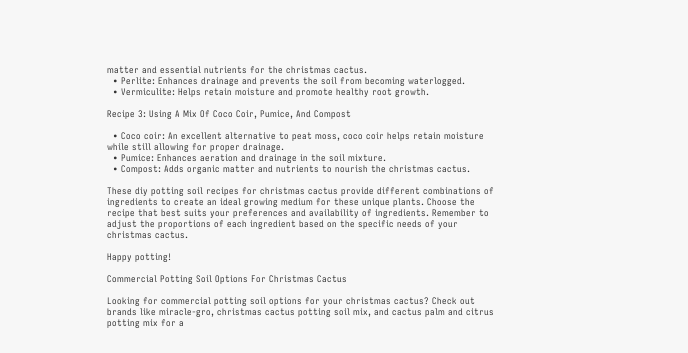matter and essential nutrients for the christmas cactus.
  • Perlite: Enhances drainage and prevents the soil from becoming waterlogged.
  • Vermiculite: Helps retain moisture and promote healthy root growth.

Recipe 3: Using A Mix Of Coco Coir, Pumice, And Compost

  • Coco coir: An excellent alternative to peat moss, coco coir helps retain moisture while still allowing for proper drainage.
  • Pumice: Enhances aeration and drainage in the soil mixture.
  • Compost: Adds organic matter and nutrients to nourish the christmas cactus.

These diy potting soil recipes for christmas cactus provide different combinations of ingredients to create an ideal growing medium for these unique plants. Choose the recipe that best suits your preferences and availability of ingredients. Remember to adjust the proportions of each ingredient based on the specific needs of your christmas cactus.

Happy potting!

Commercial Potting Soil Options For Christmas Cactus

Looking for commercial potting soil options for your christmas cactus? Check out brands like miracle-gro, christmas cactus potting soil mix, and cactus palm and citrus potting mix for a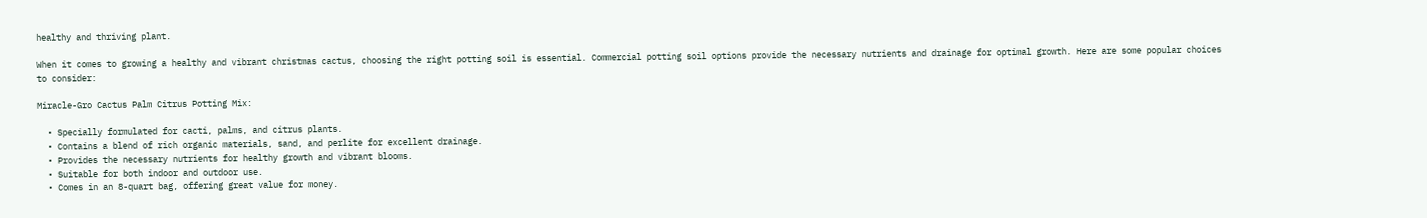healthy and thriving plant.

When it comes to growing a healthy and vibrant christmas cactus, choosing the right potting soil is essential. Commercial potting soil options provide the necessary nutrients and drainage for optimal growth. Here are some popular choices to consider:

Miracle-Gro Cactus Palm Citrus Potting Mix:

  • Specially formulated for cacti, palms, and citrus plants.
  • Contains a blend of rich organic materials, sand, and perlite for excellent drainage.
  • Provides the necessary nutrients for healthy growth and vibrant blooms.
  • Suitable for both indoor and outdoor use.
  • Comes in an 8-quart bag, offering great value for money.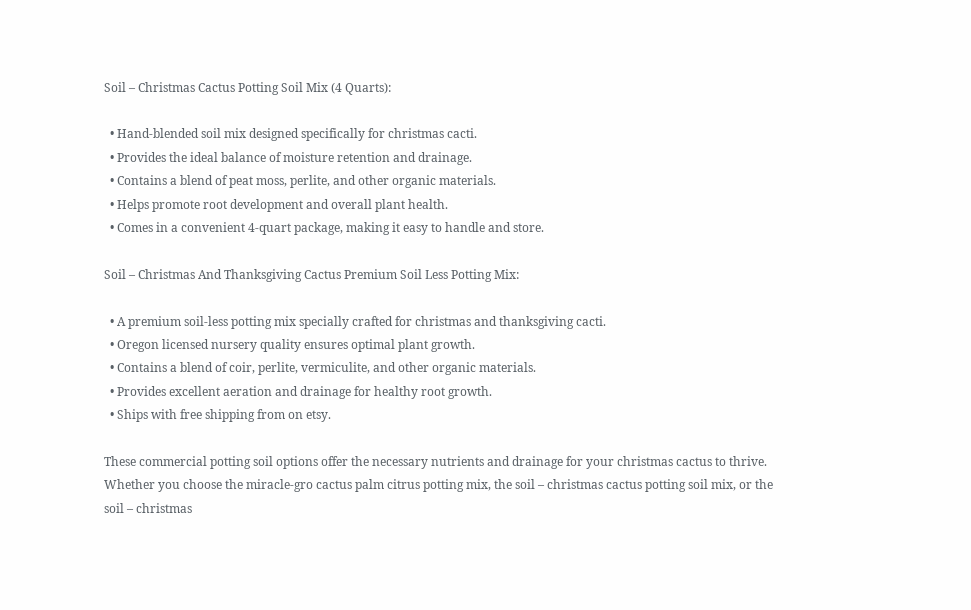Soil – Christmas Cactus Potting Soil Mix (4 Quarts):

  • Hand-blended soil mix designed specifically for christmas cacti.
  • Provides the ideal balance of moisture retention and drainage.
  • Contains a blend of peat moss, perlite, and other organic materials.
  • Helps promote root development and overall plant health.
  • Comes in a convenient 4-quart package, making it easy to handle and store.

Soil – Christmas And Thanksgiving Cactus Premium Soil Less Potting Mix:

  • A premium soil-less potting mix specially crafted for christmas and thanksgiving cacti.
  • Oregon licensed nursery quality ensures optimal plant growth.
  • Contains a blend of coir, perlite, vermiculite, and other organic materials.
  • Provides excellent aeration and drainage for healthy root growth.
  • Ships with free shipping from on etsy.

These commercial potting soil options offer the necessary nutrients and drainage for your christmas cactus to thrive. Whether you choose the miracle-gro cactus palm citrus potting mix, the soil – christmas cactus potting soil mix, or the soil – christmas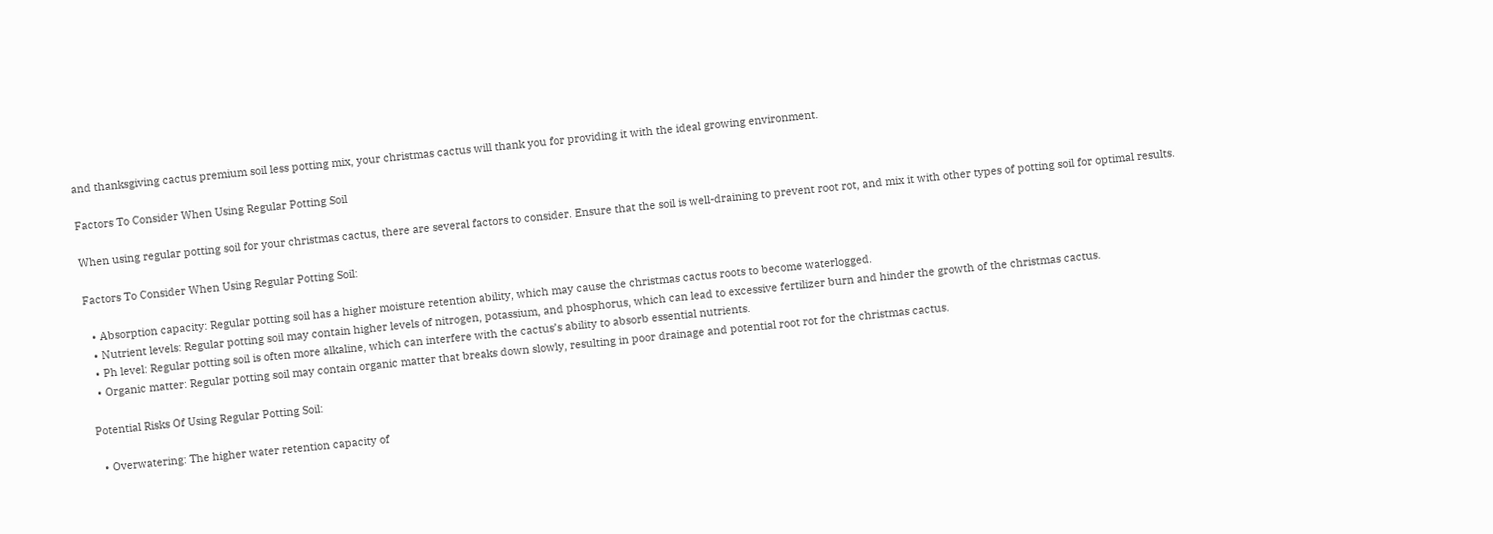and thanksgiving cactus premium soil less potting mix, your christmas cactus will thank you for providing it with the ideal growing environment.

Factors To Consider When Using Regular Potting Soil

When using regular potting soil for your christmas cactus, there are several factors to consider. Ensure that the soil is well-draining to prevent root rot, and mix it with other types of potting soil for optimal results.

Factors To Consider When Using Regular Potting Soil:

  • Absorption capacity: Regular potting soil has a higher moisture retention ability, which may cause the christmas cactus roots to become waterlogged.
  • Nutrient levels: Regular potting soil may contain higher levels of nitrogen, potassium, and phosphorus, which can lead to excessive fertilizer burn and hinder the growth of the christmas cactus.
  • Ph level: Regular potting soil is often more alkaline, which can interfere with the cactus’s ability to absorb essential nutrients.
  • Organic matter: Regular potting soil may contain organic matter that breaks down slowly, resulting in poor drainage and potential root rot for the christmas cactus.

Potential Risks Of Using Regular Potting Soil:

  • Overwatering: The higher water retention capacity of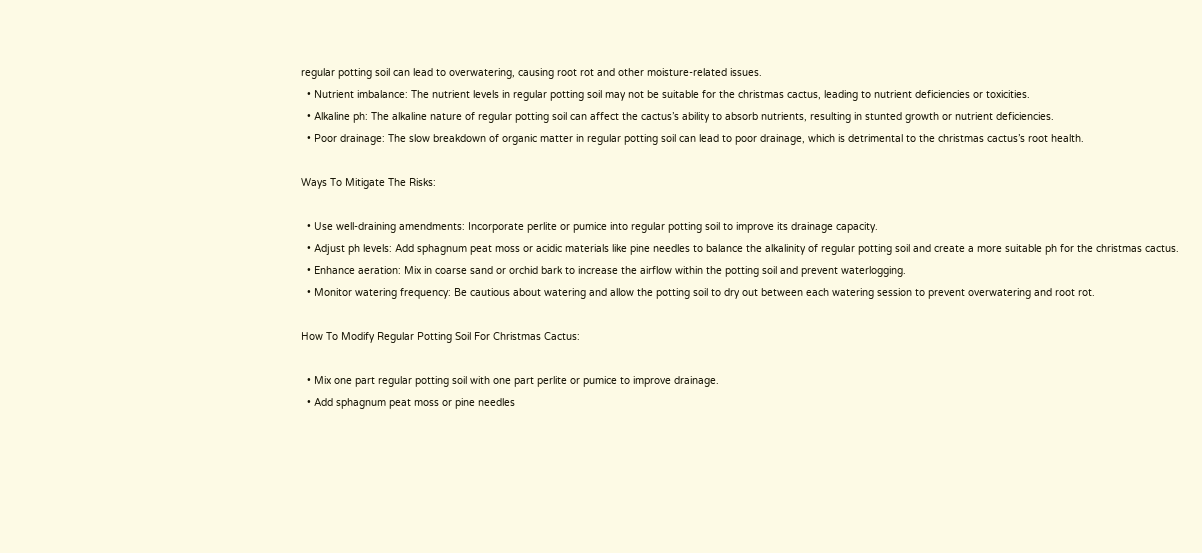regular potting soil can lead to overwatering, causing root rot and other moisture-related issues.
  • Nutrient imbalance: The nutrient levels in regular potting soil may not be suitable for the christmas cactus, leading to nutrient deficiencies or toxicities.
  • Alkaline ph: The alkaline nature of regular potting soil can affect the cactus’s ability to absorb nutrients, resulting in stunted growth or nutrient deficiencies.
  • Poor drainage: The slow breakdown of organic matter in regular potting soil can lead to poor drainage, which is detrimental to the christmas cactus’s root health.

Ways To Mitigate The Risks:

  • Use well-draining amendments: Incorporate perlite or pumice into regular potting soil to improve its drainage capacity.
  • Adjust ph levels: Add sphagnum peat moss or acidic materials like pine needles to balance the alkalinity of regular potting soil and create a more suitable ph for the christmas cactus.
  • Enhance aeration: Mix in coarse sand or orchid bark to increase the airflow within the potting soil and prevent waterlogging.
  • Monitor watering frequency: Be cautious about watering and allow the potting soil to dry out between each watering session to prevent overwatering and root rot.

How To Modify Regular Potting Soil For Christmas Cactus:

  • Mix one part regular potting soil with one part perlite or pumice to improve drainage.
  • Add sphagnum peat moss or pine needles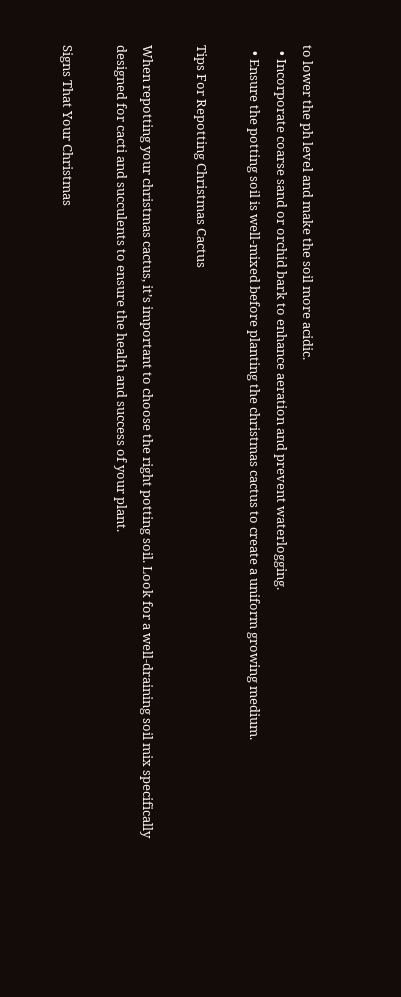to lower the ph level and make the soil more acidic.
  • Incorporate coarse sand or orchid bark to enhance aeration and prevent waterlogging.
  • Ensure the potting soil is well-mixed before planting the christmas cactus to create a uniform growing medium.

Tips For Repotting Christmas Cactus

When repotting your christmas cactus, it’s important to choose the right potting soil. Look for a well-draining soil mix specifically designed for cacti and succulents to ensure the health and success of your plant.

Signs That Your Christmas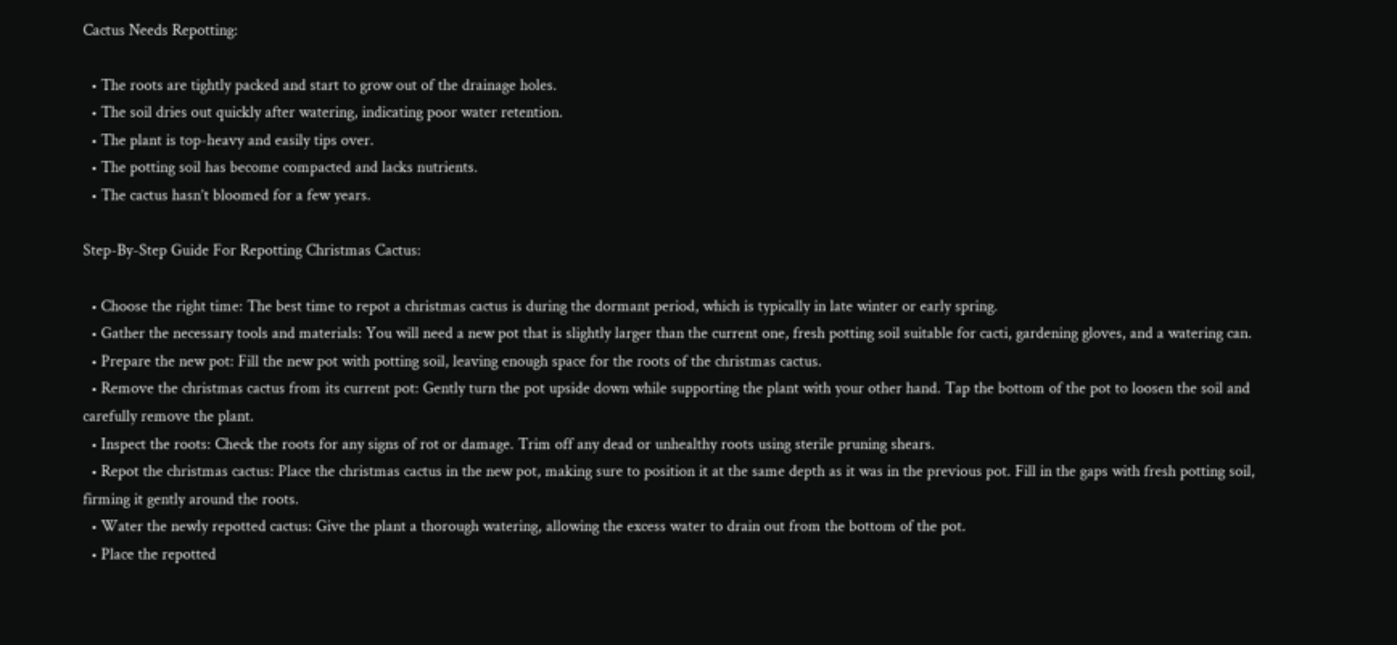Cactus Needs Repotting:

  • The roots are tightly packed and start to grow out of the drainage holes.
  • The soil dries out quickly after watering, indicating poor water retention.
  • The plant is top-heavy and easily tips over.
  • The potting soil has become compacted and lacks nutrients.
  • The cactus hasn’t bloomed for a few years.

Step-By-Step Guide For Repotting Christmas Cactus:

  • Choose the right time: The best time to repot a christmas cactus is during the dormant period, which is typically in late winter or early spring.
  • Gather the necessary tools and materials: You will need a new pot that is slightly larger than the current one, fresh potting soil suitable for cacti, gardening gloves, and a watering can.
  • Prepare the new pot: Fill the new pot with potting soil, leaving enough space for the roots of the christmas cactus.
  • Remove the christmas cactus from its current pot: Gently turn the pot upside down while supporting the plant with your other hand. Tap the bottom of the pot to loosen the soil and carefully remove the plant.
  • Inspect the roots: Check the roots for any signs of rot or damage. Trim off any dead or unhealthy roots using sterile pruning shears.
  • Repot the christmas cactus: Place the christmas cactus in the new pot, making sure to position it at the same depth as it was in the previous pot. Fill in the gaps with fresh potting soil, firming it gently around the roots.
  • Water the newly repotted cactus: Give the plant a thorough watering, allowing the excess water to drain out from the bottom of the pot.
  • Place the repotted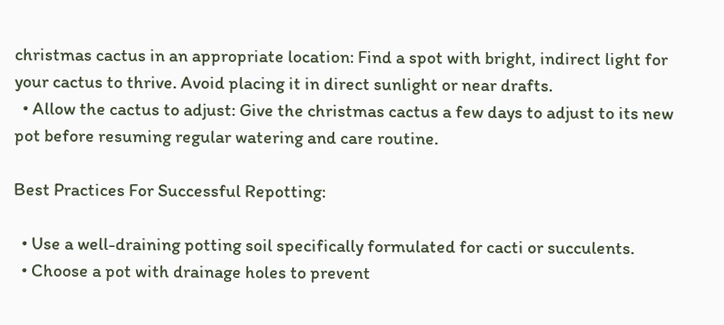christmas cactus in an appropriate location: Find a spot with bright, indirect light for your cactus to thrive. Avoid placing it in direct sunlight or near drafts.
  • Allow the cactus to adjust: Give the christmas cactus a few days to adjust to its new pot before resuming regular watering and care routine.

Best Practices For Successful Repotting:

  • Use a well-draining potting soil specifically formulated for cacti or succulents.
  • Choose a pot with drainage holes to prevent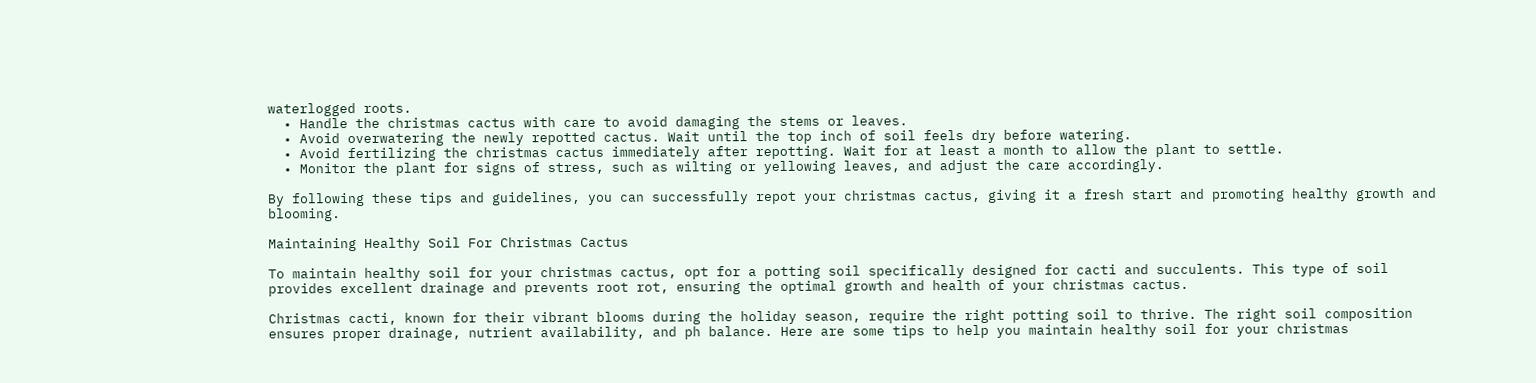waterlogged roots.
  • Handle the christmas cactus with care to avoid damaging the stems or leaves.
  • Avoid overwatering the newly repotted cactus. Wait until the top inch of soil feels dry before watering.
  • Avoid fertilizing the christmas cactus immediately after repotting. Wait for at least a month to allow the plant to settle.
  • Monitor the plant for signs of stress, such as wilting or yellowing leaves, and adjust the care accordingly.

By following these tips and guidelines, you can successfully repot your christmas cactus, giving it a fresh start and promoting healthy growth and blooming.

Maintaining Healthy Soil For Christmas Cactus

To maintain healthy soil for your christmas cactus, opt for a potting soil specifically designed for cacti and succulents. This type of soil provides excellent drainage and prevents root rot, ensuring the optimal growth and health of your christmas cactus.

Christmas cacti, known for their vibrant blooms during the holiday season, require the right potting soil to thrive. The right soil composition ensures proper drainage, nutrient availability, and ph balance. Here are some tips to help you maintain healthy soil for your christmas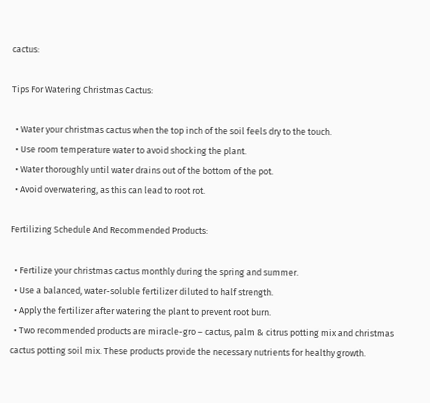cactus:

Tips For Watering Christmas Cactus:

  • Water your christmas cactus when the top inch of the soil feels dry to the touch.
  • Use room temperature water to avoid shocking the plant.
  • Water thoroughly until water drains out of the bottom of the pot.
  • Avoid overwatering, as this can lead to root rot.

Fertilizing Schedule And Recommended Products:

  • Fertilize your christmas cactus monthly during the spring and summer.
  • Use a balanced, water-soluble fertilizer diluted to half strength.
  • Apply the fertilizer after watering the plant to prevent root burn.
  • Two recommended products are miracle-gro – cactus, palm & citrus potting mix and christmas cactus potting soil mix. These products provide the necessary nutrients for healthy growth.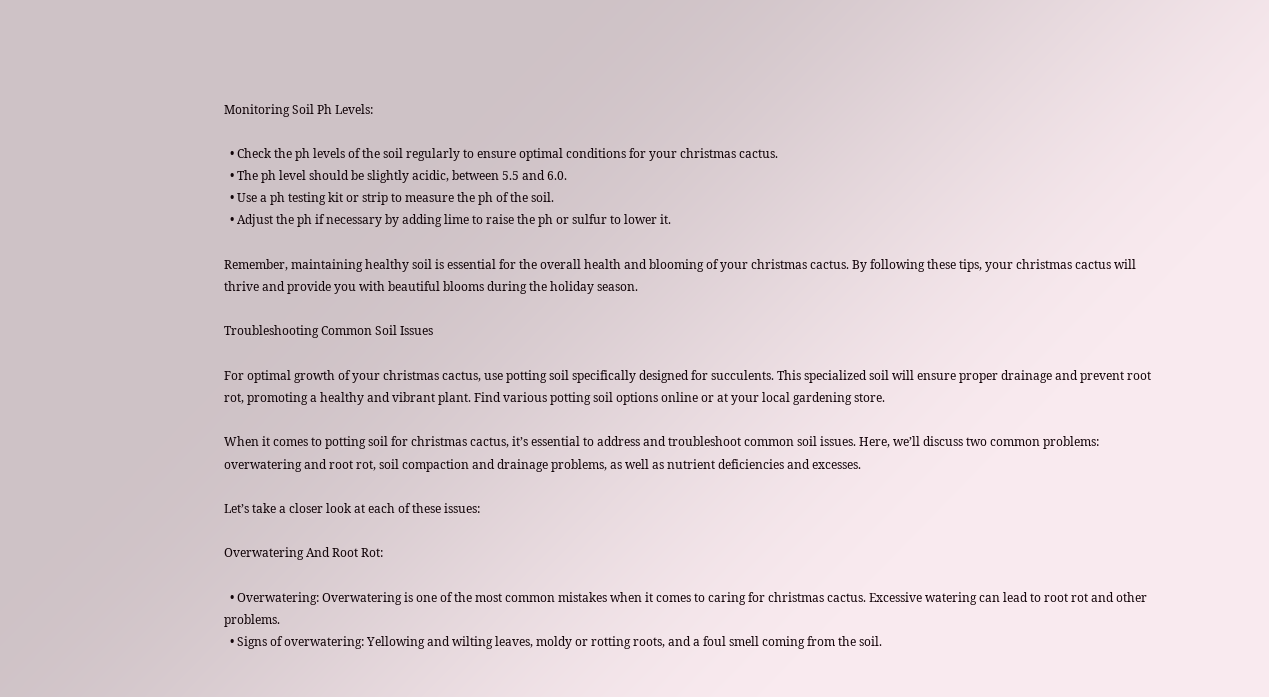Monitoring Soil Ph Levels:

  • Check the ph levels of the soil regularly to ensure optimal conditions for your christmas cactus.
  • The ph level should be slightly acidic, between 5.5 and 6.0.
  • Use a ph testing kit or strip to measure the ph of the soil.
  • Adjust the ph if necessary by adding lime to raise the ph or sulfur to lower it.

Remember, maintaining healthy soil is essential for the overall health and blooming of your christmas cactus. By following these tips, your christmas cactus will thrive and provide you with beautiful blooms during the holiday season.

Troubleshooting Common Soil Issues

For optimal growth of your christmas cactus, use potting soil specifically designed for succulents. This specialized soil will ensure proper drainage and prevent root rot, promoting a healthy and vibrant plant. Find various potting soil options online or at your local gardening store.

When it comes to potting soil for christmas cactus, it’s essential to address and troubleshoot common soil issues. Here, we’ll discuss two common problems: overwatering and root rot, soil compaction and drainage problems, as well as nutrient deficiencies and excesses.

Let’s take a closer look at each of these issues:

Overwatering And Root Rot:

  • Overwatering: Overwatering is one of the most common mistakes when it comes to caring for christmas cactus. Excessive watering can lead to root rot and other problems.
  • Signs of overwatering: Yellowing and wilting leaves, moldy or rotting roots, and a foul smell coming from the soil.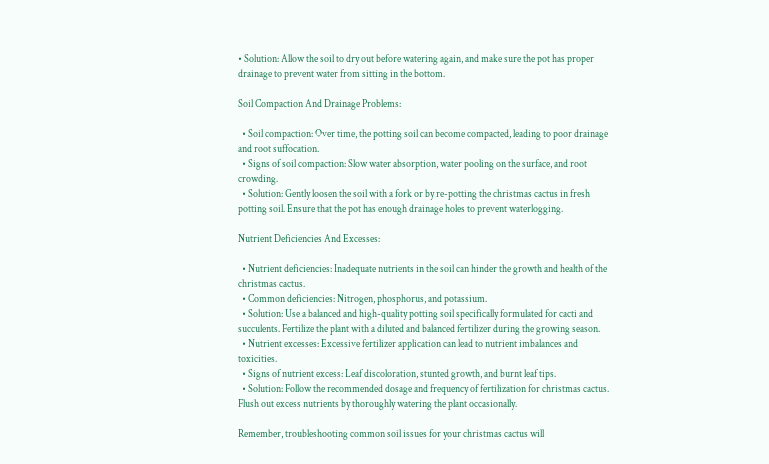• Solution: Allow the soil to dry out before watering again, and make sure the pot has proper drainage to prevent water from sitting in the bottom.

Soil Compaction And Drainage Problems:

  • Soil compaction: Over time, the potting soil can become compacted, leading to poor drainage and root suffocation.
  • Signs of soil compaction: Slow water absorption, water pooling on the surface, and root crowding.
  • Solution: Gently loosen the soil with a fork or by re-potting the christmas cactus in fresh potting soil. Ensure that the pot has enough drainage holes to prevent waterlogging.

Nutrient Deficiencies And Excesses:

  • Nutrient deficiencies: Inadequate nutrients in the soil can hinder the growth and health of the christmas cactus.
  • Common deficiencies: Nitrogen, phosphorus, and potassium.
  • Solution: Use a balanced and high-quality potting soil specifically formulated for cacti and succulents. Fertilize the plant with a diluted and balanced fertilizer during the growing season.
  • Nutrient excesses: Excessive fertilizer application can lead to nutrient imbalances and toxicities.
  • Signs of nutrient excess: Leaf discoloration, stunted growth, and burnt leaf tips.
  • Solution: Follow the recommended dosage and frequency of fertilization for christmas cactus. Flush out excess nutrients by thoroughly watering the plant occasionally.

Remember, troubleshooting common soil issues for your christmas cactus will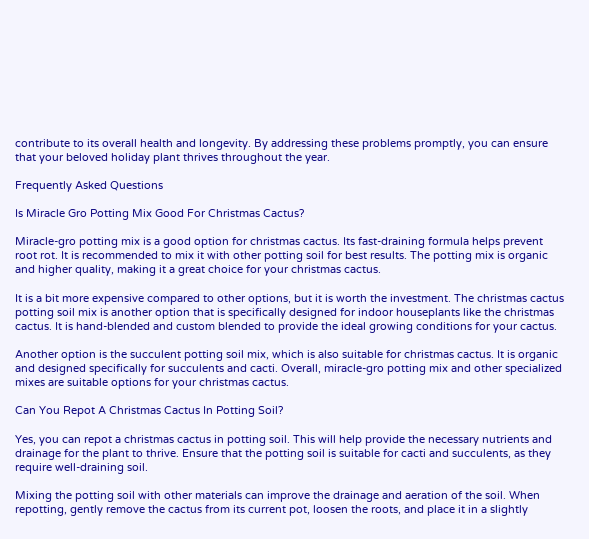contribute to its overall health and longevity. By addressing these problems promptly, you can ensure that your beloved holiday plant thrives throughout the year.

Frequently Asked Questions

Is Miracle Gro Potting Mix Good For Christmas Cactus?

Miracle-gro potting mix is a good option for christmas cactus. Its fast-draining formula helps prevent root rot. It is recommended to mix it with other potting soil for best results. The potting mix is organic and higher quality, making it a great choice for your christmas cactus.

It is a bit more expensive compared to other options, but it is worth the investment. The christmas cactus potting soil mix is another option that is specifically designed for indoor houseplants like the christmas cactus. It is hand-blended and custom blended to provide the ideal growing conditions for your cactus.

Another option is the succulent potting soil mix, which is also suitable for christmas cactus. It is organic and designed specifically for succulents and cacti. Overall, miracle-gro potting mix and other specialized mixes are suitable options for your christmas cactus.

Can You Repot A Christmas Cactus In Potting Soil?

Yes, you can repot a christmas cactus in potting soil. This will help provide the necessary nutrients and drainage for the plant to thrive. Ensure that the potting soil is suitable for cacti and succulents, as they require well-draining soil.

Mixing the potting soil with other materials can improve the drainage and aeration of the soil. When repotting, gently remove the cactus from its current pot, loosen the roots, and place it in a slightly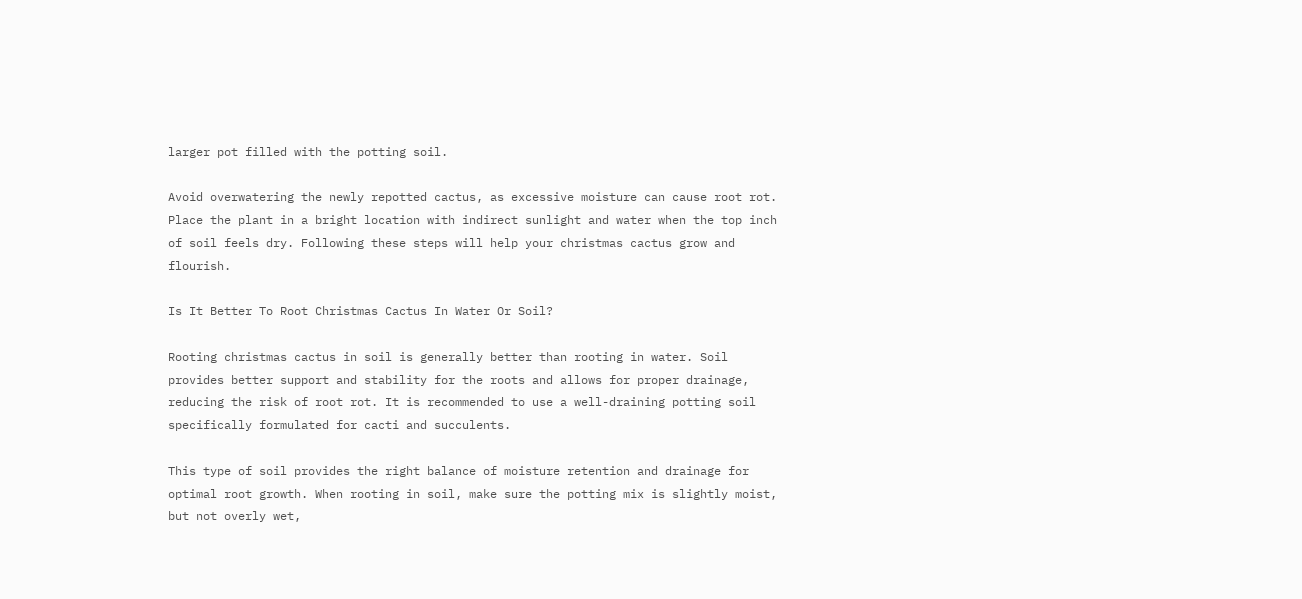larger pot filled with the potting soil.

Avoid overwatering the newly repotted cactus, as excessive moisture can cause root rot. Place the plant in a bright location with indirect sunlight and water when the top inch of soil feels dry. Following these steps will help your christmas cactus grow and flourish.

Is It Better To Root Christmas Cactus In Water Or Soil?

Rooting christmas cactus in soil is generally better than rooting in water. Soil provides better support and stability for the roots and allows for proper drainage, reducing the risk of root rot. It is recommended to use a well-draining potting soil specifically formulated for cacti and succulents.

This type of soil provides the right balance of moisture retention and drainage for optimal root growth. When rooting in soil, make sure the potting mix is slightly moist, but not overly wet,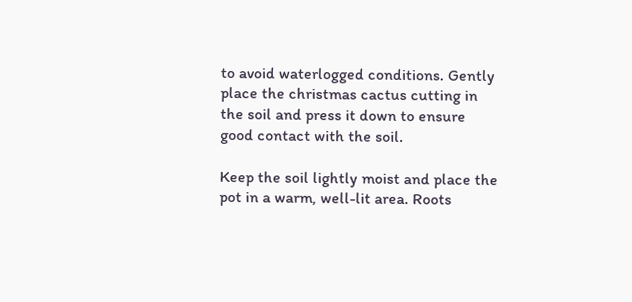to avoid waterlogged conditions. Gently place the christmas cactus cutting in the soil and press it down to ensure good contact with the soil.

Keep the soil lightly moist and place the pot in a warm, well-lit area. Roots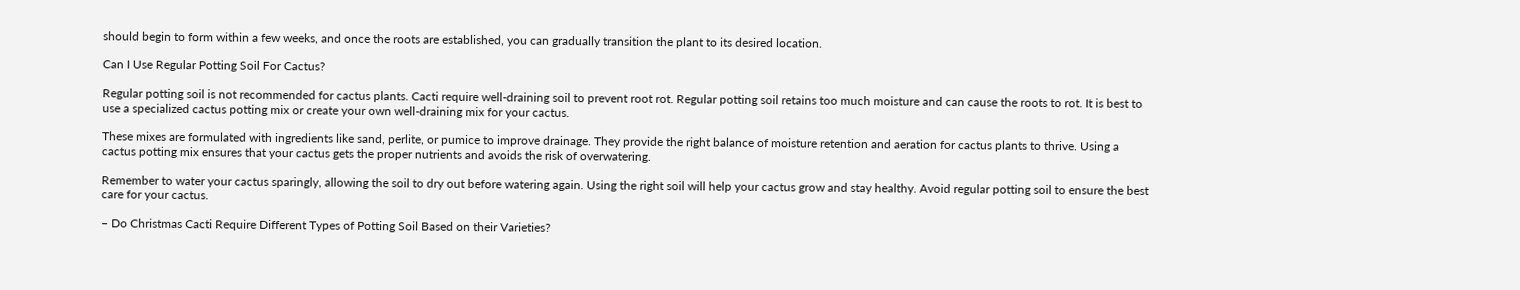should begin to form within a few weeks, and once the roots are established, you can gradually transition the plant to its desired location.

Can I Use Regular Potting Soil For Cactus?

Regular potting soil is not recommended for cactus plants. Cacti require well-draining soil to prevent root rot. Regular potting soil retains too much moisture and can cause the roots to rot. It is best to use a specialized cactus potting mix or create your own well-draining mix for your cactus.

These mixes are formulated with ingredients like sand, perlite, or pumice to improve drainage. They provide the right balance of moisture retention and aeration for cactus plants to thrive. Using a cactus potting mix ensures that your cactus gets the proper nutrients and avoids the risk of overwatering.

Remember to water your cactus sparingly, allowing the soil to dry out before watering again. Using the right soil will help your cactus grow and stay healthy. Avoid regular potting soil to ensure the best care for your cactus.

– Do Christmas Cacti Require Different Types of Potting Soil Based on their Varieties?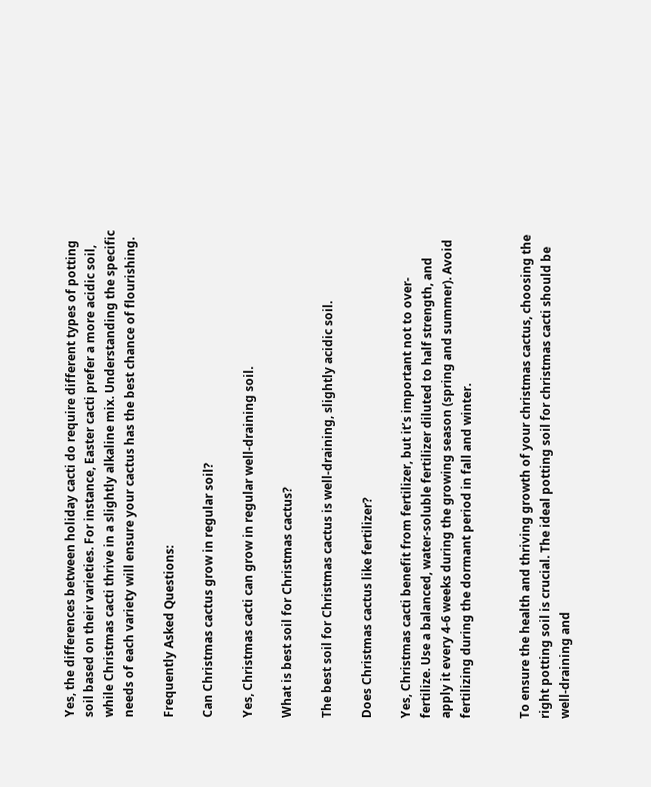Yes, the differences between holiday cacti do require different types of potting soil based on their varieties. For instance, Easter cacti prefer a more acidic soil, while Christmas cacti thrive in a slightly alkaline mix. Understanding the specific needs of each variety will ensure your cactus has the best chance of flourishing.

Frequently Asked Questions:

Can Christmas cactus grow in regular soil?

Yes, Christmas cacti can grow in regular well-draining soil.

What is best soil for Christmas cactus?

The best soil for Christmas cactus is well-draining, slightly acidic soil.

Does Christmas cactus like fertilizer?

Yes, Christmas cacti benefit from fertilizer, but it’s important not to over-fertilize. Use a balanced, water-soluble fertilizer diluted to half strength, and apply it every 4-6 weeks during the growing season (spring and summer). Avoid fertilizing during the dormant period in fall and winter.


To ensure the health and thriving growth of your christmas cactus, choosing the right potting soil is crucial. The ideal potting soil for christmas cacti should be well-draining and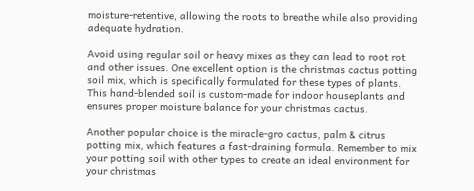moisture-retentive, allowing the roots to breathe while also providing adequate hydration.

Avoid using regular soil or heavy mixes as they can lead to root rot and other issues. One excellent option is the christmas cactus potting soil mix, which is specifically formulated for these types of plants. This hand-blended soil is custom-made for indoor houseplants and ensures proper moisture balance for your christmas cactus.

Another popular choice is the miracle-gro cactus, palm & citrus potting mix, which features a fast-draining formula. Remember to mix your potting soil with other types to create an ideal environment for your christmas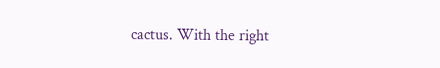cactus. With the right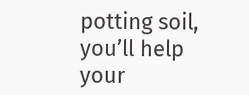potting soil, you’ll help your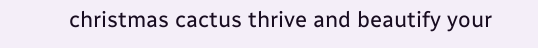christmas cactus thrive and beautify your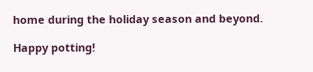home during the holiday season and beyond.

Happy potting!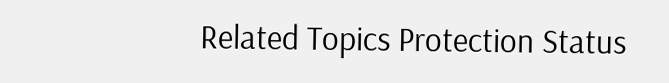Related Topics Protection Status